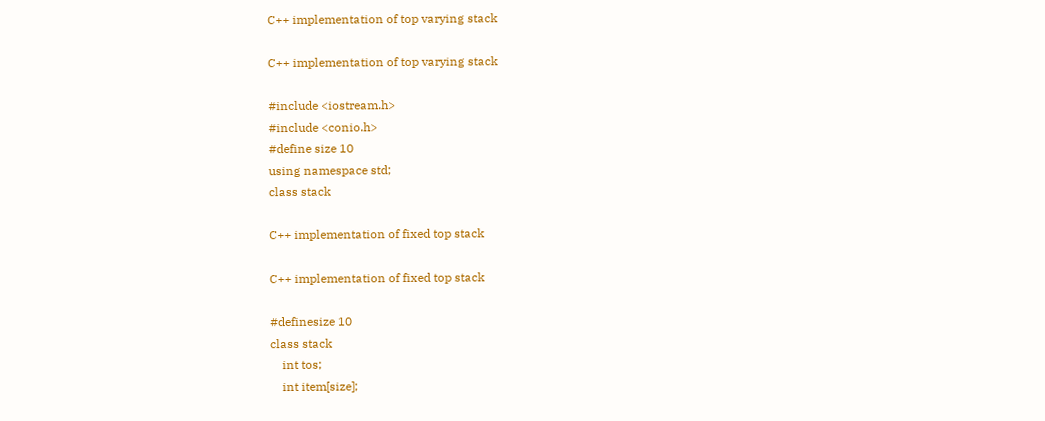C++ implementation of top varying stack

C++ implementation of top varying stack

#include <iostream.h>
#include <conio.h>
#define size 10
using namespace std;
class stack

C++ implementation of fixed top stack

C++ implementation of fixed top stack

#definesize 10
class stack
    int tos;
    int item[size];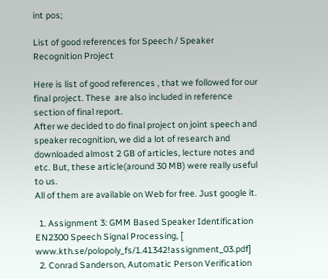int pos;

List of good references for Speech / Speaker Recognition Project

Here is list of good references , that we followed for our final project. These  are also included in reference section of final report.
After we decided to do final project on joint speech and speaker recognition, we did a lot of research and downloaded almost 2 GB of articles, lecture notes and etc. But, these article(around 30 MB) were really useful to us.
All of them are available on Web for free. Just google it.

  1. Assignment 3: GMM Based Speaker Identification EN2300 Speech Signal Processing, [ www.kth.se/polopoly_fs/1.41342!assignment_03.pdf]
  2. Conrad Sanderson, Automatic Person Verification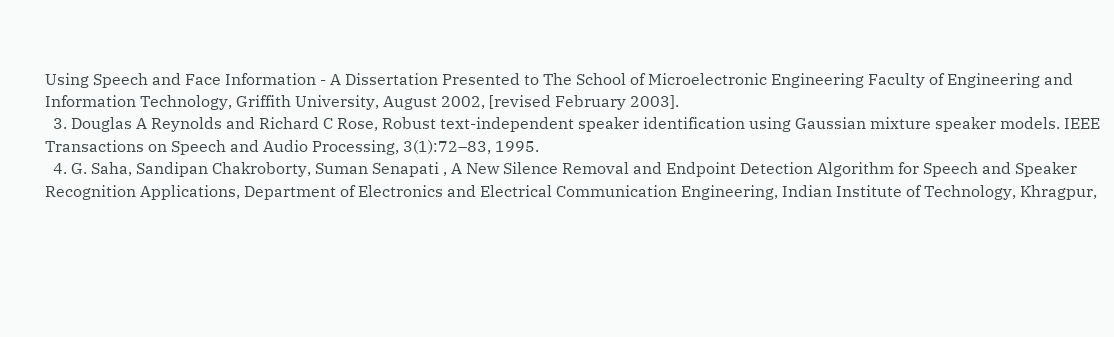Using Speech and Face Information - A Dissertation Presented to The School of Microelectronic Engineering Faculty of Engineering and Information Technology, Griffith University, August 2002, [revised February 2003].
  3. Douglas A Reynolds and Richard C Rose, Robust text-independent speaker identification using Gaussian mixture speaker models. IEEE Transactions on Speech and Audio Processing, 3(1):72–83, 1995.
  4. G. Saha, Sandipan Chakroborty, Suman Senapati , A New Silence Removal and Endpoint Detection Algorithm for Speech and Speaker Recognition Applications, Department of Electronics and Electrical Communication Engineering, Indian Institute of Technology, Khragpur,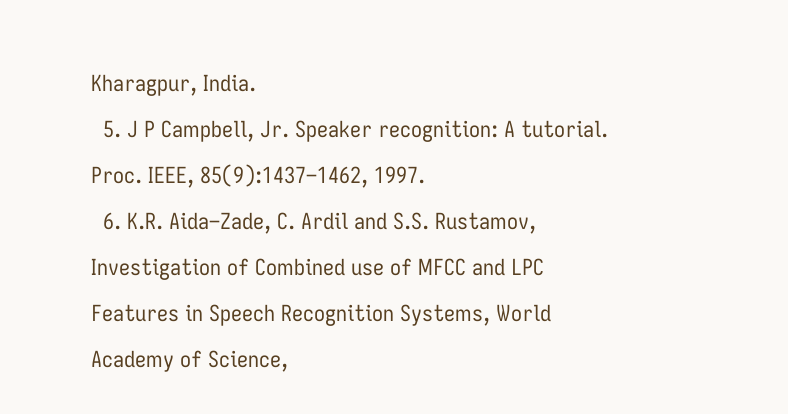Kharagpur, India.
  5. J P Campbell, Jr. Speaker recognition: A tutorial. Proc. IEEE, 85(9):1437–1462, 1997.
  6. K.R. Aida–Zade, C. Ardil and S.S. Rustamov, Investigation of Combined use of MFCC and LPC Features in Speech Recognition Systems, World Academy of Science,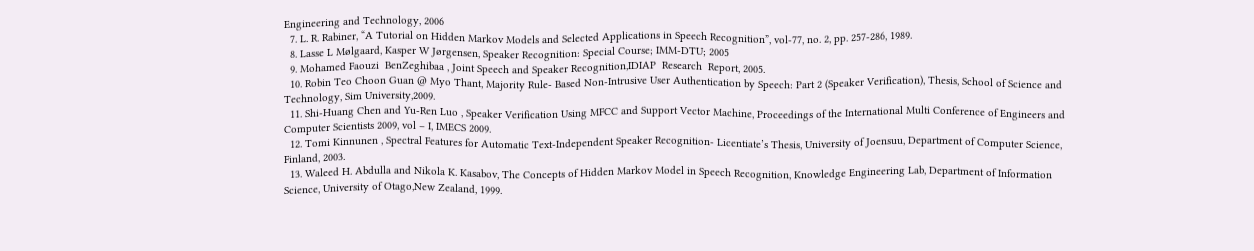Engineering and Technology, 2006
  7. L. R. Rabiner, “A Tutorial on Hidden Markov Models and Selected Applications in Speech Recognition”, vol-77, no. 2, pp. 257-286, 1989.
  8. Lasse L Mølgaard, Kasper W Jørgensen, Speaker Recognition: Special Course; IMM-DTU; 2005
  9. Mohamed Faouzi  BenZeghibaa , Joint Speech and Speaker Recognition,IDIAP  Research  Report, 2005.
  10. Robin Teo Choon Guan @ Myo Thant, Majority Rule- Based Non-Intrusive User Authentication by Speech: Part 2 (Speaker Verification), Thesis, School of Science and Technology, Sim University,2009.
  11. Shi-Huang Chen and Yu-Ren Luo , Speaker Verification Using MFCC and Support Vector Machine, Proceedings of the International Multi Conference of Engineers and Computer Scientists 2009, vol – I, IMECS 2009.
  12. Tomi Kinnunen , Spectral Features for Automatic Text-Independent Speaker Recognition- Licentiate’s Thesis, University of Joensuu, Department of Computer Science, Finland, 2003.
  13. Waleed H. Abdulla and Nikola K. Kasabov, The Concepts of Hidden Markov Model in Speech Recognition, Knowledge Engineering Lab, Department of Information Science, University of Otago,New Zealand, 1999.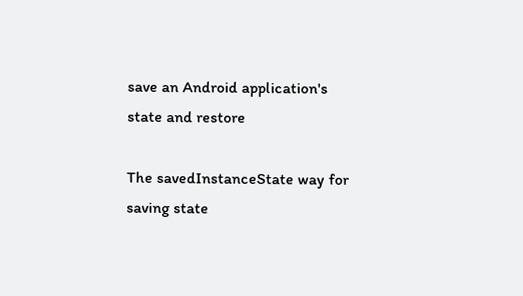save an Android application's state and restore

The savedInstanceState way for saving state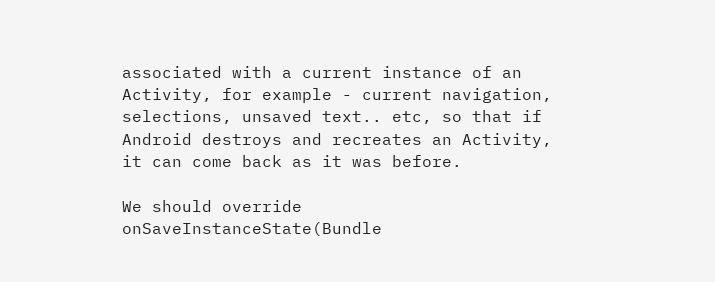associated with a current instance of an Activity, for example - current navigation, selections, unsaved text.. etc, so that if Android destroys and recreates an Activity, it can come back as it was before.

We should override onSaveInstanceState(Bundle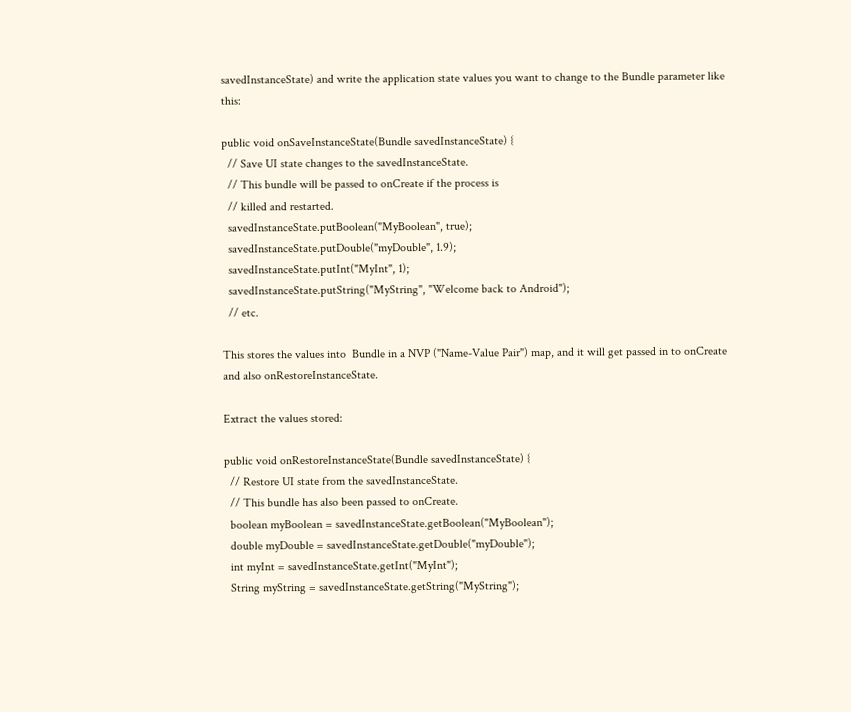savedInstanceState) and write the application state values you want to change to the Bundle parameter like this:

public void onSaveInstanceState(Bundle savedInstanceState) {
  // Save UI state changes to the savedInstanceState.
  // This bundle will be passed to onCreate if the process is
  // killed and restarted.
  savedInstanceState.putBoolean("MyBoolean", true);
  savedInstanceState.putDouble("myDouble", 1.9);
  savedInstanceState.putInt("MyInt", 1);
  savedInstanceState.putString("MyString", "Welcome back to Android");
  // etc.

This stores the values into  Bundle in a NVP ("Name-Value Pair") map, and it will get passed in to onCreate and also onRestoreInstanceState.

Extract the values stored:

public void onRestoreInstanceState(Bundle savedInstanceState) {
  // Restore UI state from the savedInstanceState.
  // This bundle has also been passed to onCreate.
  boolean myBoolean = savedInstanceState.getBoolean("MyBoolean");
  double myDouble = savedInstanceState.getDouble("myDouble");
  int myInt = savedInstanceState.getInt("MyInt");
  String myString = savedInstanceState.getString("MyString");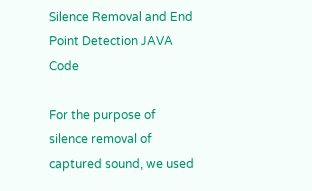Silence Removal and End Point Detection JAVA Code

For the purpose of silence removal of captured sound, we used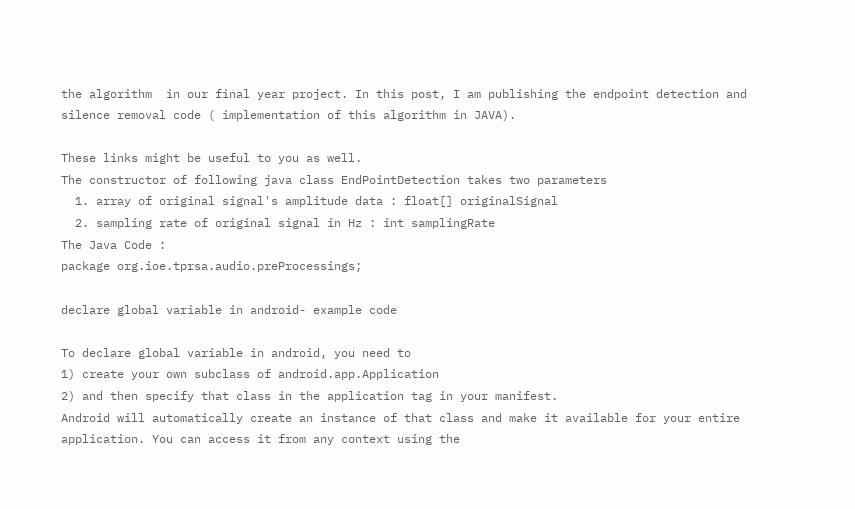the algorithm  in our final year project. In this post, I am publishing the endpoint detection and silence removal code ( implementation of this algorithm in JAVA).

These links might be useful to you as well.
The constructor of following java class EndPointDetection takes two parameters
  1. array of original signal's amplitude data : float[] originalSignal
  2. sampling rate of original signal in Hz : int samplingRate
The Java Code :
package org.ioe.tprsa.audio.preProcessings;

declare global variable in android- example code

To declare global variable in android, you need to
1) create your own subclass of android.app.Application
2) and then specify that class in the application tag in your manifest.
Android will automatically create an instance of that class and make it available for your entire application. You can access it from any context using the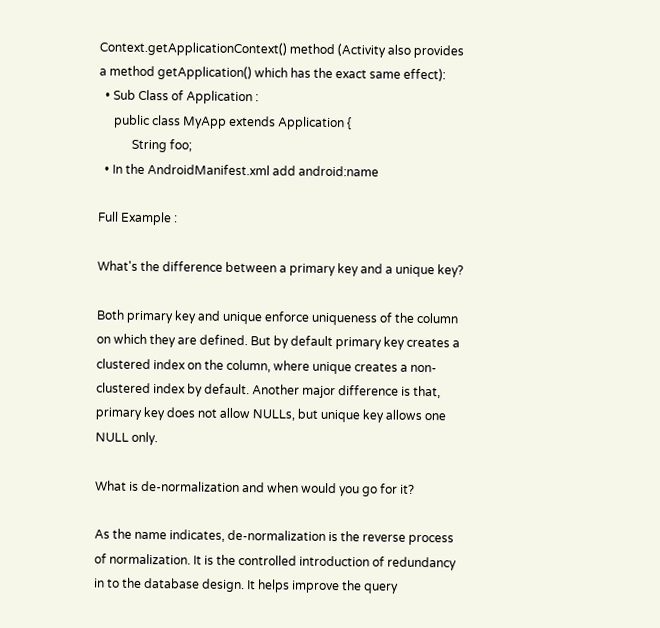Context.getApplicationContext() method (Activity also provides a method getApplication() which has the exact same effect):
  • Sub Class of Application :
     public class MyApp extends Application {
           String foo;
  • In the AndroidManifest.xml add android:name

Full Example :

What's the difference between a primary key and a unique key?

Both primary key and unique enforce uniqueness of the column on which they are defined. But by default primary key creates a clustered index on the column, where unique creates a non-clustered index by default. Another major difference is that, primary key does not allow NULLs, but unique key allows one NULL only.

What is de-normalization and when would you go for it?

As the name indicates, de-normalization is the reverse process of normalization. It is the controlled introduction of redundancy in to the database design. It helps improve the query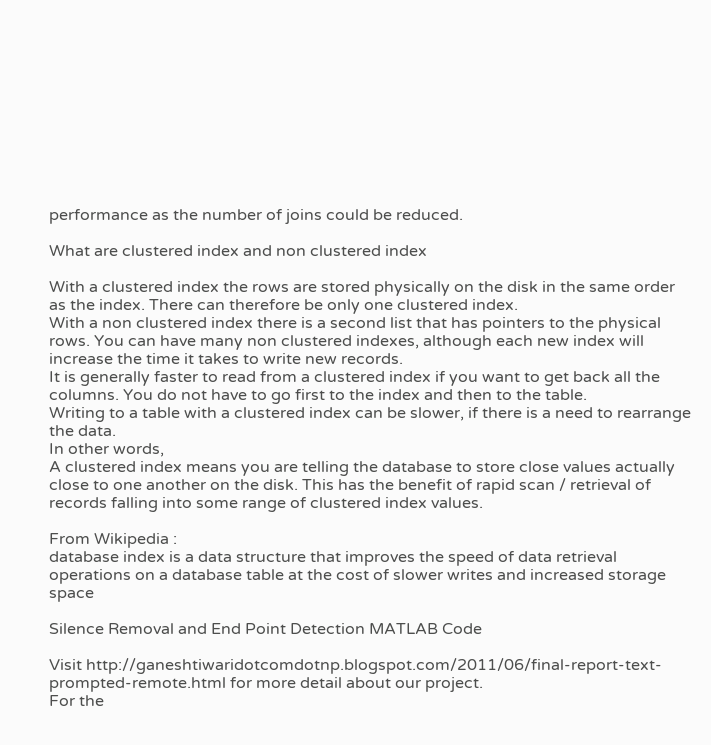performance as the number of joins could be reduced.

What are clustered index and non clustered index

With a clustered index the rows are stored physically on the disk in the same order as the index. There can therefore be only one clustered index.
With a non clustered index there is a second list that has pointers to the physical rows. You can have many non clustered indexes, although each new index will increase the time it takes to write new records.
It is generally faster to read from a clustered index if you want to get back all the columns. You do not have to go first to the index and then to the table.
Writing to a table with a clustered index can be slower, if there is a need to rearrange the data.
In other words,
A clustered index means you are telling the database to store close values actually close to one another on the disk. This has the benefit of rapid scan / retrieval of records falling into some range of clustered index values.

From Wikipedia :
database index is a data structure that improves the speed of data retrieval operations on a database table at the cost of slower writes and increased storage space

Silence Removal and End Point Detection MATLAB Code

Visit http://ganeshtiwaridotcomdotnp.blogspot.com/2011/06/final-report-text-prompted-remote.html for more detail about our project.
For the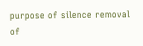purpose of silence removal of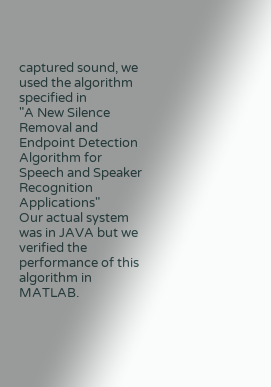captured sound, we used the algorithm specified in
"A New Silence Removal and Endpoint Detection Algorithm for Speech and Speaker Recognition Applications"
Our actual system was in JAVA but we verified the performance of this algorithm in MATLAB.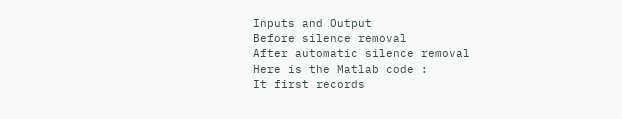Inputs and Output
Before silence removal
After automatic silence removal
Here is the Matlab code :
It first records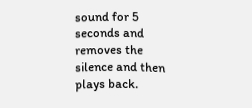sound for 5 seconds and removes the silence and then plays back.